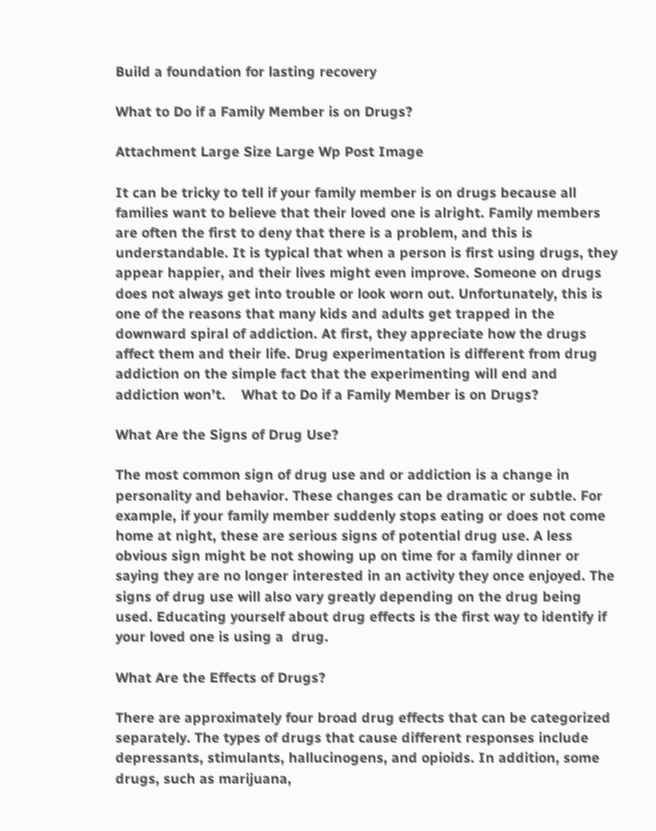Build a foundation for lasting recovery

What to Do if a Family Member is on Drugs?

Attachment Large Size Large Wp Post Image

It can be tricky to tell if your family member is on drugs because all families want to believe that their loved one is alright. Family members are often the first to deny that there is a problem, and this is understandable. It is typical that when a person is first using drugs, they appear happier, and their lives might even improve. Someone on drugs does not always get into trouble or look worn out. Unfortunately, this is one of the reasons that many kids and adults get trapped in the downward spiral of addiction. At first, they appreciate how the drugs affect them and their life. Drug experimentation is different from drug addiction on the simple fact that the experimenting will end and addiction won’t.    What to Do if a Family Member is on Drugs?

What Are the Signs of Drug Use?

The most common sign of drug use and or addiction is a change in personality and behavior. These changes can be dramatic or subtle. For example, if your family member suddenly stops eating or does not come home at night, these are serious signs of potential drug use. A less obvious sign might be not showing up on time for a family dinner or saying they are no longer interested in an activity they once enjoyed. The signs of drug use will also vary greatly depending on the drug being used. Educating yourself about drug effects is the first way to identify if your loved one is using a  drug.

What Are the Effects of Drugs?

There are approximately four broad drug effects that can be categorized separately. The types of drugs that cause different responses include depressants, stimulants, hallucinogens, and opioids. In addition, some drugs, such as marijuana,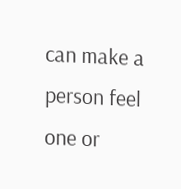can make a person feel one or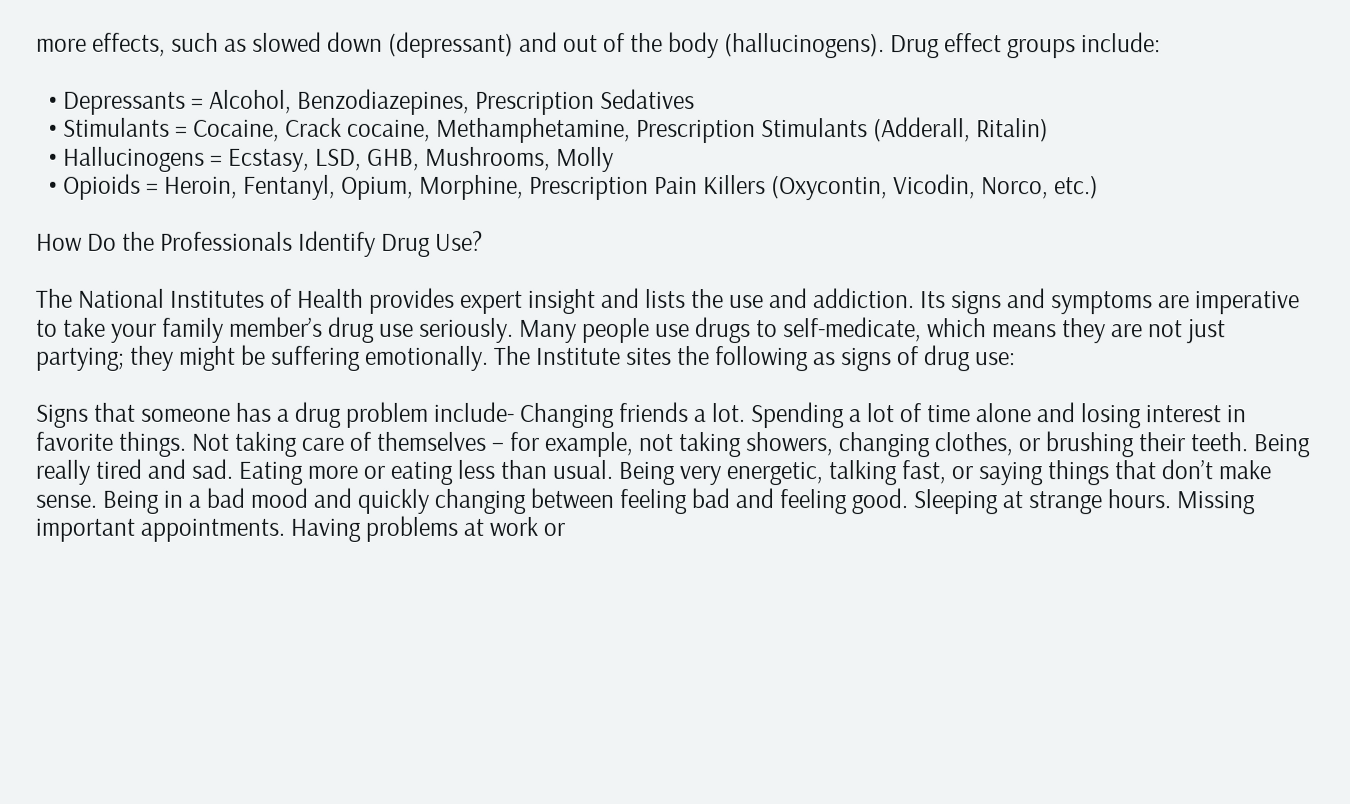more effects, such as slowed down (depressant) and out of the body (hallucinogens). Drug effect groups include:

  • Depressants = Alcohol, Benzodiazepines, Prescription Sedatives
  • Stimulants = Cocaine, Crack cocaine, Methamphetamine, Prescription Stimulants (Adderall, Ritalin)
  • Hallucinogens = Ecstasy, LSD, GHB, Mushrooms, Molly
  • Opioids = Heroin, Fentanyl, Opium, Morphine, Prescription Pain Killers (Oxycontin, Vicodin, Norco, etc.)

How Do the Professionals Identify Drug Use?

The National Institutes of Health provides expert insight and lists the use and addiction. Its signs and symptoms are imperative to take your family member’s drug use seriously. Many people use drugs to self-medicate, which means they are not just partying; they might be suffering emotionally. The Institute sites the following as signs of drug use:

Signs that someone has a drug problem include- Changing friends a lot. Spending a lot of time alone and losing interest in favorite things. Not taking care of themselves – for example, not taking showers, changing clothes, or brushing their teeth. Being really tired and sad. Eating more or eating less than usual. Being very energetic, talking fast, or saying things that don’t make sense. Being in a bad mood and quickly changing between feeling bad and feeling good. Sleeping at strange hours. Missing important appointments. Having problems at work or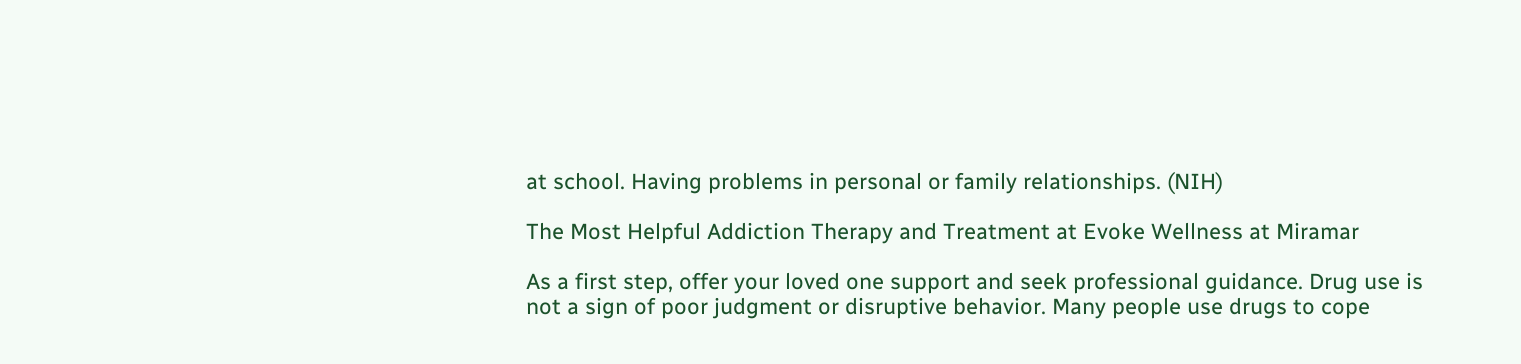at school. Having problems in personal or family relationships. (NIH)

The Most Helpful Addiction Therapy and Treatment at Evoke Wellness at Miramar

As a first step, offer your loved one support and seek professional guidance. Drug use is not a sign of poor judgment or disruptive behavior. Many people use drugs to cope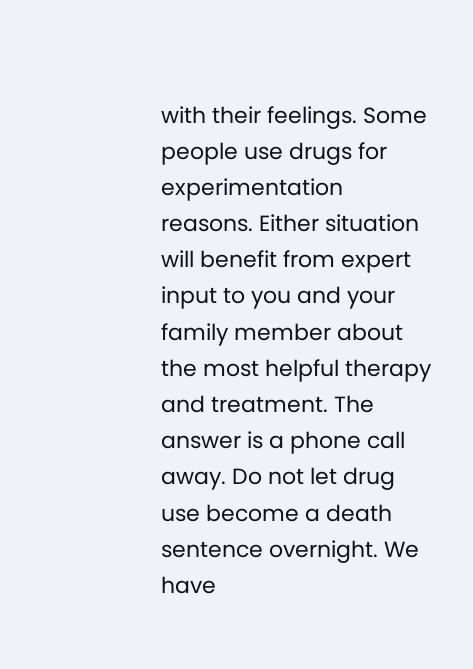with their feelings. Some people use drugs for experimentation reasons. Either situation will benefit from expert input to you and your family member about the most helpful therapy and treatment. The answer is a phone call away. Do not let drug use become a death sentence overnight. We have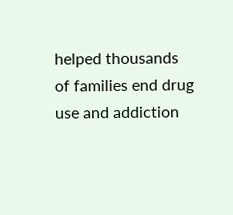helped thousands of families end drug use and addiction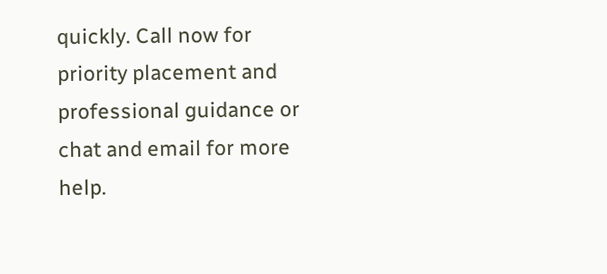quickly. Call now for priority placement and professional guidance or chat and email for more help.